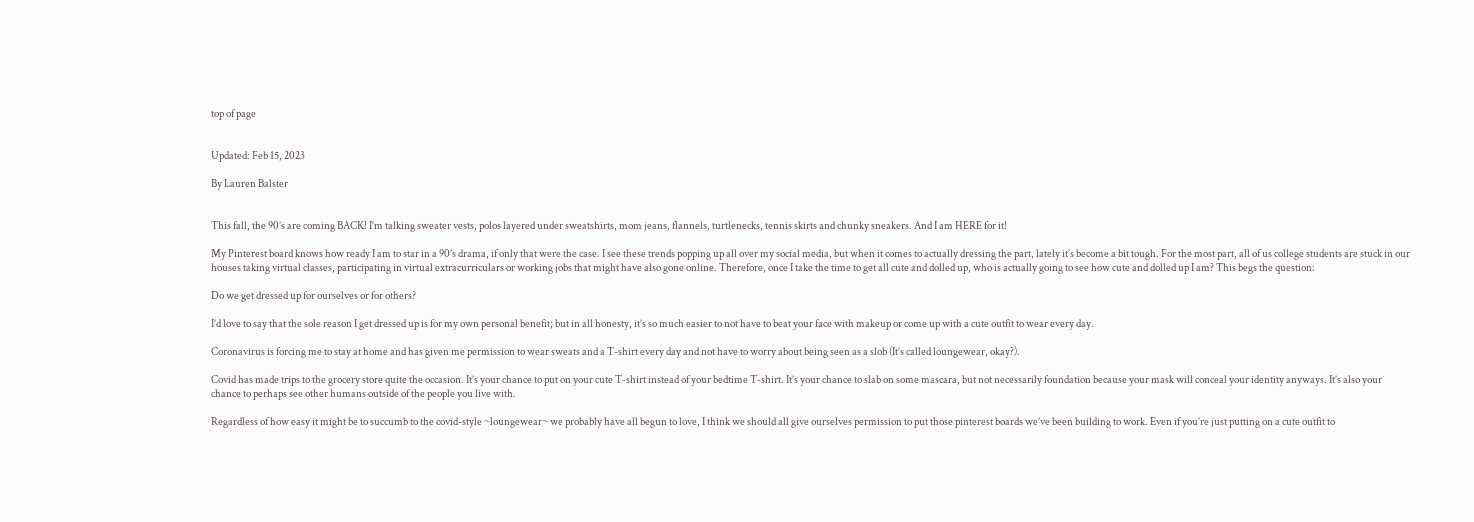top of page


Updated: Feb 15, 2023

By Lauren Balster


This fall, the 90’s are coming BACK! I’m talking sweater vests, polos layered under sweatshirts, mom jeans, flannels, turtlenecks, tennis skirts and chunky sneakers. And I am HERE for it!

My Pinterest board knows how ready I am to star in a 90’s drama, if only that were the case. I see these trends popping up all over my social media, but when it comes to actually dressing the part, lately it’s become a bit tough. For the most part, all of us college students are stuck in our houses taking virtual classes, participating in virtual extracurriculars or working jobs that might have also gone online. Therefore, once I take the time to get all cute and dolled up, who is actually going to see how cute and dolled up I am? This begs the question:

Do we get dressed up for ourselves or for others?

I’d love to say that the sole reason I get dressed up is for my own personal benefit; but in all honesty, it’s so much easier to not have to beat your face with makeup or come up with a cute outfit to wear every day.

Coronavirus is forcing me to stay at home and has given me permission to wear sweats and a T-shirt every day and not have to worry about being seen as a slob (It’s called loungewear, okay?).

Covid has made trips to the grocery store quite the occasion. It’s your chance to put on your cute T-shirt instead of your bedtime T-shirt. It’s your chance to slab on some mascara, but not necessarily foundation because your mask will conceal your identity anyways. It’s also your chance to perhaps see other humans outside of the people you live with.

Regardless of how easy it might be to succumb to the covid-style ~loungewear~ we probably have all begun to love, I think we should all give ourselves permission to put those pinterest boards we’ve been building to work. Even if you’re just putting on a cute outfit to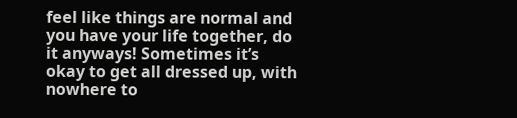feel like things are normal and you have your life together, do it anyways! Sometimes it’s okay to get all dressed up, with nowhere to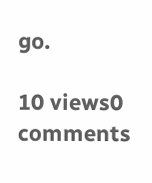go.

10 views0 comments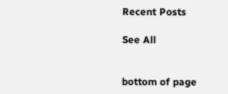Recent Posts

See All


bottom of page